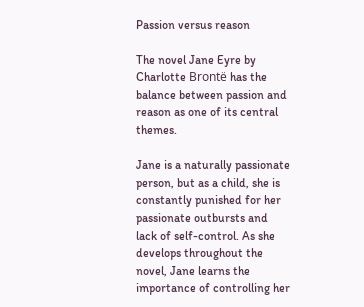Passion versus reason

The novel Jane Eyre by Charlotte Brontë has the balance between passion and reason as one of its central themes.

Jane is a naturally passionate person, but as a child, she is constantly punished for her passionate outbursts and lack of self-control. As she develops throughout the novel, Jane learns the importance of controlling her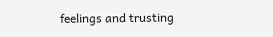feelings and trusting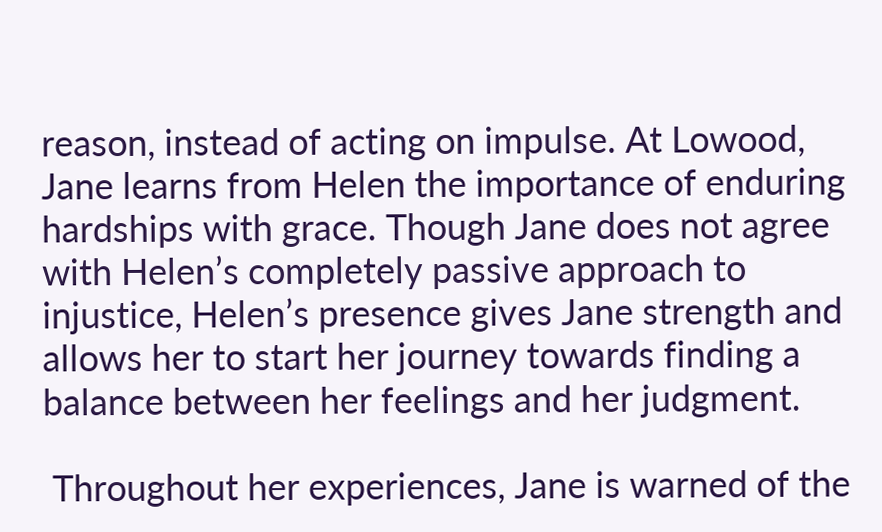reason, instead of acting on impulse. At Lowood, Jane learns from Helen the importance of enduring hardships with grace. Though Jane does not agree with Helen’s completely passive approach to injustice, Helen’s presence gives Jane strength and allows her to start her journey towards finding a balance between her feelings and her judgment.

 Throughout her experiences, Jane is warned of the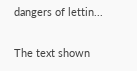dangers of lettin...

The text shown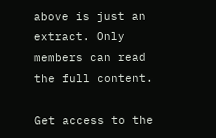above is just an extract. Only members can read the full content.

Get access to the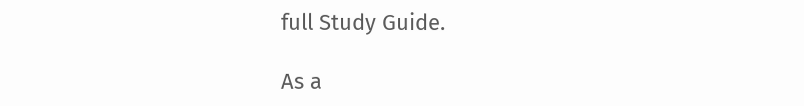full Study Guide.

As a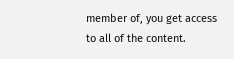member of, you get access to all of the content.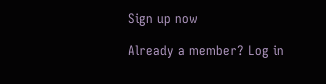Sign up now

Already a member? Log in